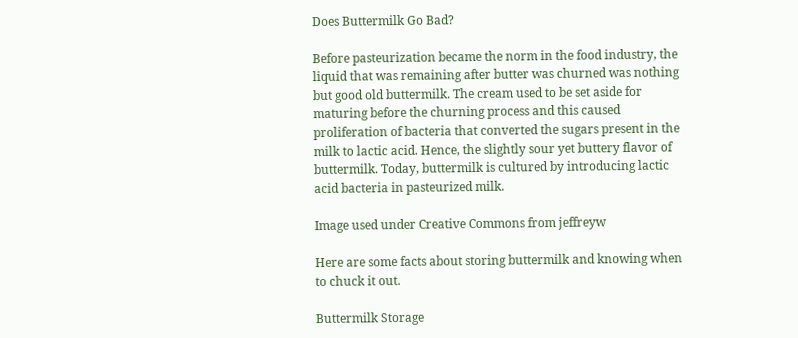Does Buttermilk Go Bad?

Before pasteurization became the norm in the food industry, the liquid that was remaining after butter was churned was nothing but good old buttermilk. The cream used to be set aside for maturing before the churning process and this caused proliferation of bacteria that converted the sugars present in the milk to lactic acid. Hence, the slightly sour yet buttery flavor of buttermilk. Today, buttermilk is cultured by introducing lactic acid bacteria in pasteurized milk.

Image used under Creative Commons from jeffreyw

Here are some facts about storing buttermilk and knowing when to chuck it out.

Buttermilk Storage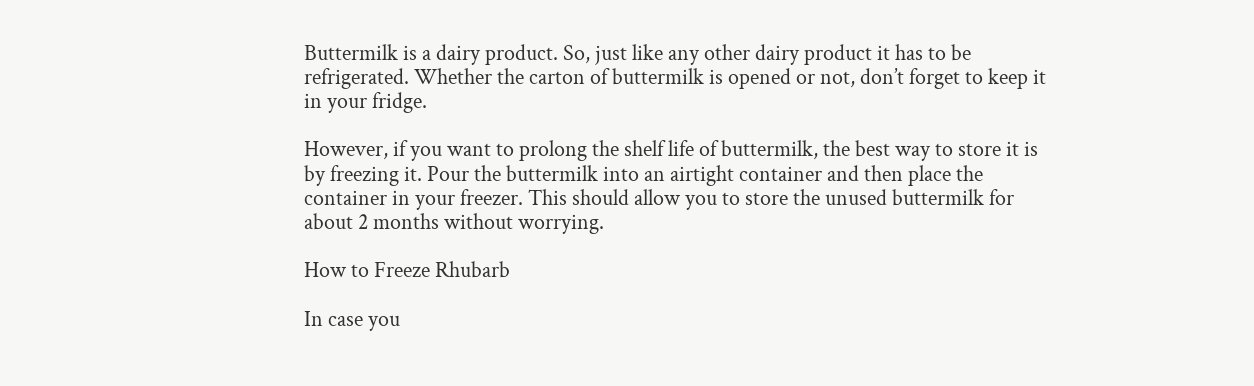Buttermilk is a dairy product. So, just like any other dairy product it has to be refrigerated. Whether the carton of buttermilk is opened or not, don’t forget to keep it in your fridge.

However, if you want to prolong the shelf life of buttermilk, the best way to store it is by freezing it. Pour the buttermilk into an airtight container and then place the container in your freezer. This should allow you to store the unused buttermilk for about 2 months without worrying.

How to Freeze Rhubarb

In case you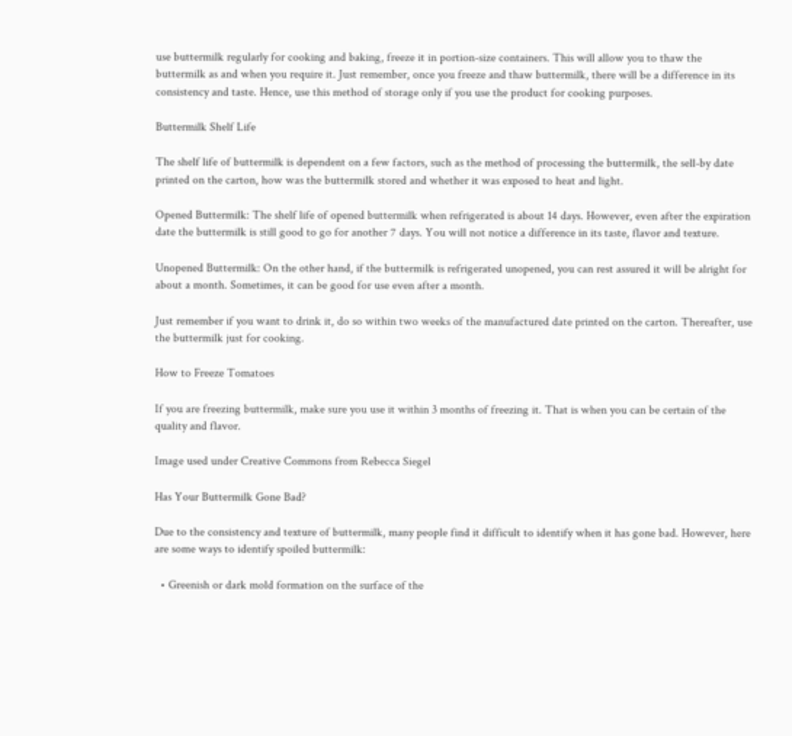use buttermilk regularly for cooking and baking, freeze it in portion-size containers. This will allow you to thaw the buttermilk as and when you require it. Just remember, once you freeze and thaw buttermilk, there will be a difference in its consistency and taste. Hence, use this method of storage only if you use the product for cooking purposes.

Buttermilk Shelf Life

The shelf life of buttermilk is dependent on a few factors, such as the method of processing the buttermilk, the sell-by date printed on the carton, how was the buttermilk stored and whether it was exposed to heat and light.

Opened Buttermilk: The shelf life of opened buttermilk when refrigerated is about 14 days. However, even after the expiration date the buttermilk is still good to go for another 7 days. You will not notice a difference in its taste, flavor and texture.

Unopened Buttermilk: On the other hand, if the buttermilk is refrigerated unopened, you can rest assured it will be alright for about a month. Sometimes, it can be good for use even after a month.

Just remember if you want to drink it, do so within two weeks of the manufactured date printed on the carton. Thereafter, use the buttermilk just for cooking.

How to Freeze Tomatoes

If you are freezing buttermilk, make sure you use it within 3 months of freezing it. That is when you can be certain of the quality and flavor.

Image used under Creative Commons from Rebecca Siegel

Has Your Buttermilk Gone Bad?

Due to the consistency and texture of buttermilk, many people find it difficult to identify when it has gone bad. However, here are some ways to identify spoiled buttermilk:

  • Greenish or dark mold formation on the surface of the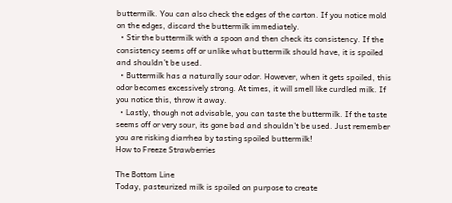buttermilk. You can also check the edges of the carton. If you notice mold on the edges, discard the buttermilk immediately.
  • Stir the buttermilk with a spoon and then check its consistency. If the consistency seems off or unlike what buttermilk should have, it is spoiled and shouldn’t be used.
  • Buttermilk has a naturally sour odor. However, when it gets spoiled, this odor becomes excessively strong. At times, it will smell like curdled milk. If you notice this, throw it away.
  • Lastly, though not advisable, you can taste the buttermilk. If the taste seems off or very sour, its gone bad and shouldn’t be used. Just remember you are risking diarrhea by tasting spoiled buttermilk!
How to Freeze Strawberries

The Bottom Line
Today, pasteurized milk is spoiled on purpose to create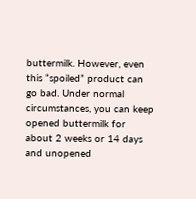buttermilk. However, even this “spoiled” product can go bad. Under normal circumstances, you can keep opened buttermilk for about 2 weeks or 14 days and unopened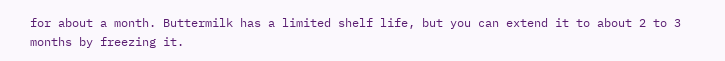for about a month. Buttermilk has a limited shelf life, but you can extend it to about 2 to 3 months by freezing it.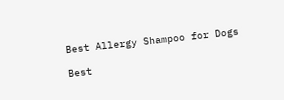Best Allergy Shampoo for Dogs

Best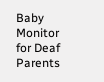Baby Monitor for Deaf Parents